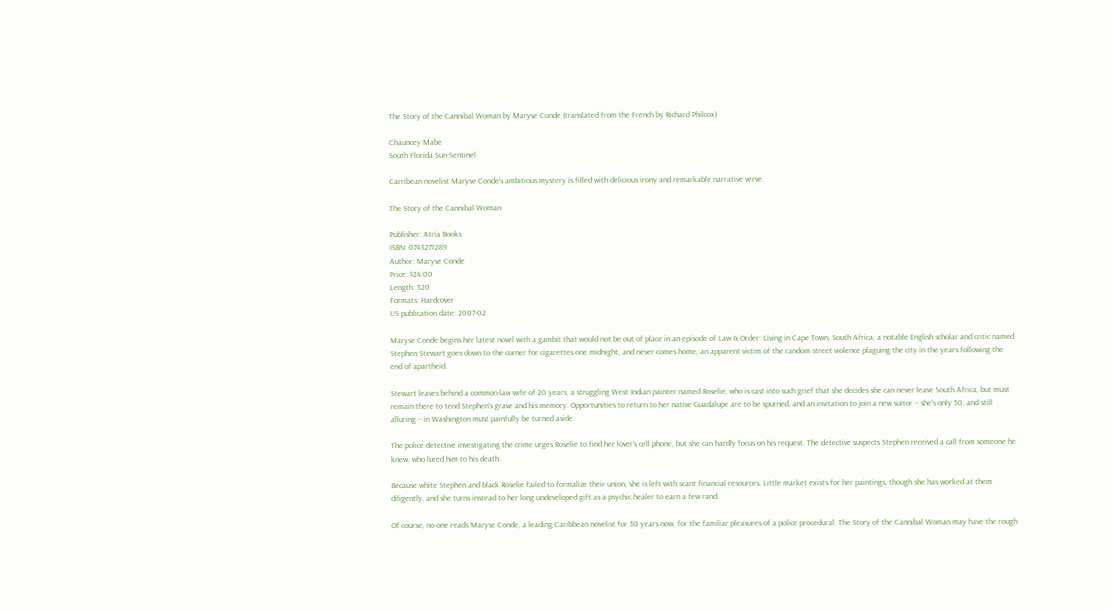The Story of the Cannibal Woman by Maryse Conde (translated from the French by Richard Philcox)

Chauncey Mabe
South Florida Sun-Sentinel

Carribean novelist Maryse Conde's ambitious mystery is filled with delicious irony and remarkable narrative verve.

The Story of the Cannibal Woman

Publisher: Atria Books
ISBN: 0743271289
Author: Maryse Conde
Price: $24.00
Length: 320
Formats: Hardcover
US publication date: 2007-02

Maryse Conde begins her latest novel with a gambit that would not be out of place in an episode of Law & Order: Living in Cape Town, South Africa, a notable English scholar and critic named Stephen Stewart goes down to the corner for cigarettes one midnight, and never comes home, an apparent victim of the random street violence plaguing the city in the years following the end of apartheid.

Stewart leaves behind a common-law wife of 20 years, a struggling West Indian painter named Roselie, who is cast into such grief that she decides she can never leave South Africa, but must remain there to tend Stephen's grave and his memory. Opportunities to return to her native Guadalupe are to be spurned, and an invitation to join a new suitor -- she's only 50, and still alluring -- in Washington must painfully be turned aside.

The police detective investigating the crime urges Roselie to find her lover's cell phone, but she can hardly focus on his request. The detective suspects Stephen received a call from someone he knew, who lured him to his death.

Because white Stephen and black Roselie failed to formalize their union, she is left with scant financial resources. Little market exists for her paintings, though she has worked at them diligently, and she turns instead to her long undeveloped gift as a psychic healer to earn a few rand.

Of course, no one reads Maryse Conde, a leading Caribbean novelist for 30 years now, for the familiar pleasures of a police procedural. The Story of the Cannibal Woman may have the rough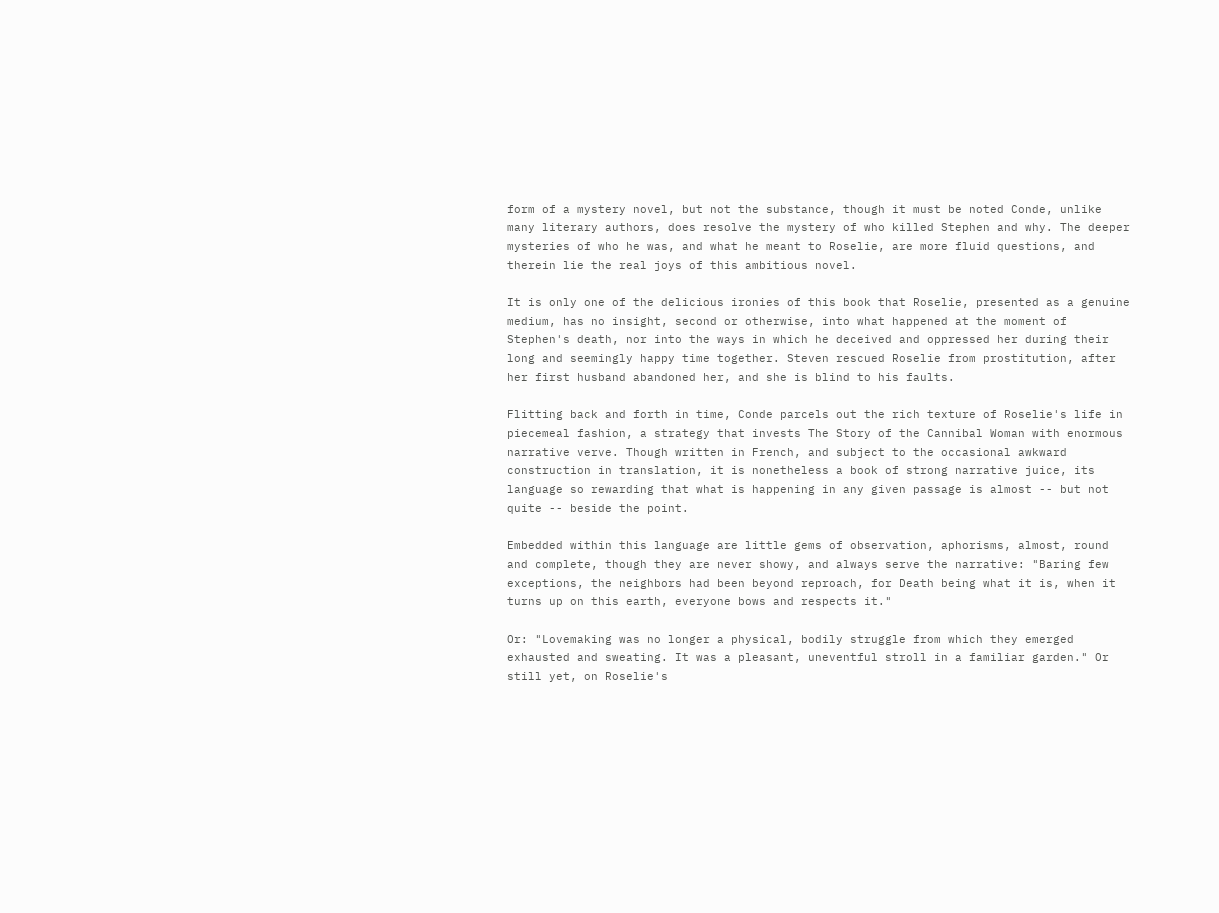form of a mystery novel, but not the substance, though it must be noted Conde, unlike many literary authors, does resolve the mystery of who killed Stephen and why. The deeper mysteries of who he was, and what he meant to Roselie, are more fluid questions, and therein lie the real joys of this ambitious novel.

It is only one of the delicious ironies of this book that Roselie, presented as a genuine medium, has no insight, second or otherwise, into what happened at the moment of Stephen's death, nor into the ways in which he deceived and oppressed her during their long and seemingly happy time together. Steven rescued Roselie from prostitution, after her first husband abandoned her, and she is blind to his faults.

Flitting back and forth in time, Conde parcels out the rich texture of Roselie's life in piecemeal fashion, a strategy that invests The Story of the Cannibal Woman with enormous narrative verve. Though written in French, and subject to the occasional awkward construction in translation, it is nonetheless a book of strong narrative juice, its language so rewarding that what is happening in any given passage is almost -- but not quite -- beside the point.

Embedded within this language are little gems of observation, aphorisms, almost, round and complete, though they are never showy, and always serve the narrative: "Baring few exceptions, the neighbors had been beyond reproach, for Death being what it is, when it turns up on this earth, everyone bows and respects it."

Or: "Lovemaking was no longer a physical, bodily struggle from which they emerged exhausted and sweating. It was a pleasant, uneventful stroll in a familiar garden." Or still yet, on Roselie's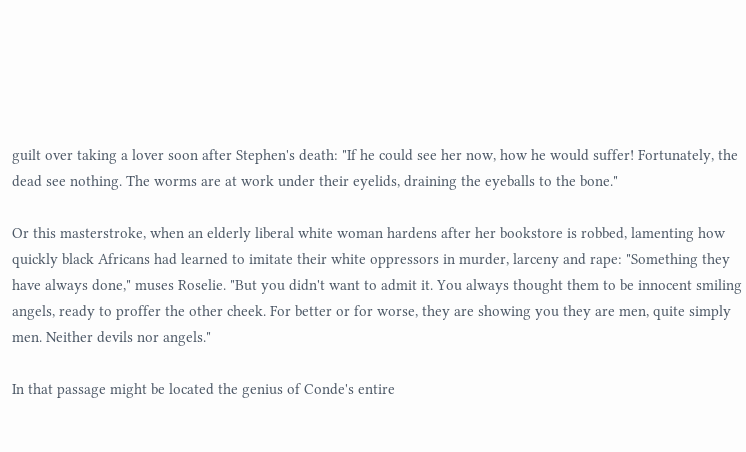guilt over taking a lover soon after Stephen's death: "If he could see her now, how he would suffer! Fortunately, the dead see nothing. The worms are at work under their eyelids, draining the eyeballs to the bone."

Or this masterstroke, when an elderly liberal white woman hardens after her bookstore is robbed, lamenting how quickly black Africans had learned to imitate their white oppressors in murder, larceny and rape: "Something they have always done," muses Roselie. "But you didn't want to admit it. You always thought them to be innocent smiling angels, ready to proffer the other cheek. For better or for worse, they are showing you they are men, quite simply men. Neither devils nor angels."

In that passage might be located the genius of Conde's entire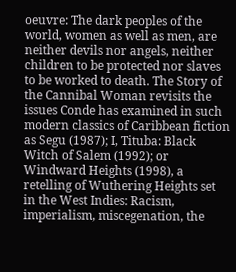oeuvre: The dark peoples of the world, women as well as men, are neither devils nor angels, neither children to be protected nor slaves to be worked to death. The Story of the Cannibal Woman revisits the issues Conde has examined in such modern classics of Caribbean fiction as Segu (1987); I, Tituba: Black Witch of Salem (1992); or Windward Heights (1998), a retelling of Wuthering Heights set in the West Indies: Racism, imperialism, miscegenation, the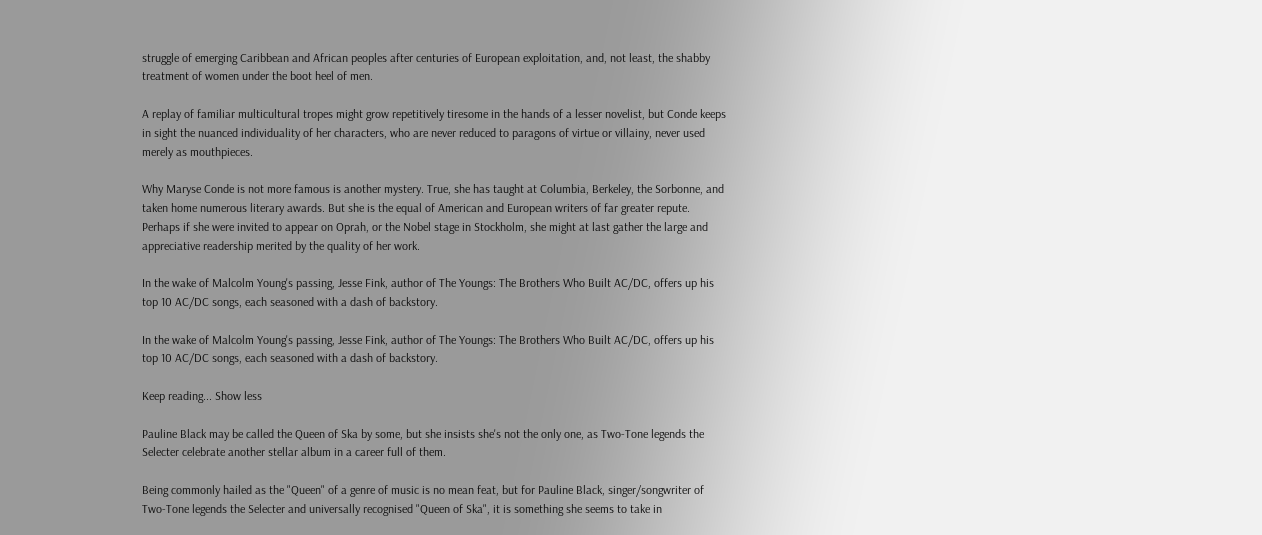struggle of emerging Caribbean and African peoples after centuries of European exploitation, and, not least, the shabby treatment of women under the boot heel of men.

A replay of familiar multicultural tropes might grow repetitively tiresome in the hands of a lesser novelist, but Conde keeps in sight the nuanced individuality of her characters, who are never reduced to paragons of virtue or villainy, never used merely as mouthpieces.

Why Maryse Conde is not more famous is another mystery. True, she has taught at Columbia, Berkeley, the Sorbonne, and taken home numerous literary awards. But she is the equal of American and European writers of far greater repute. Perhaps if she were invited to appear on Oprah, or the Nobel stage in Stockholm, she might at last gather the large and appreciative readership merited by the quality of her work.

In the wake of Malcolm Young's passing, Jesse Fink, author of The Youngs: The Brothers Who Built AC/DC, offers up his top 10 AC/DC songs, each seasoned with a dash of backstory.

In the wake of Malcolm Young's passing, Jesse Fink, author of The Youngs: The Brothers Who Built AC/DC, offers up his top 10 AC/DC songs, each seasoned with a dash of backstory.

Keep reading... Show less

Pauline Black may be called the Queen of Ska by some, but she insists she's not the only one, as Two-Tone legends the Selecter celebrate another stellar album in a career full of them.

Being commonly hailed as the "Queen" of a genre of music is no mean feat, but for Pauline Black, singer/songwriter of Two-Tone legends the Selecter and universally recognised "Queen of Ska", it is something she seems to take in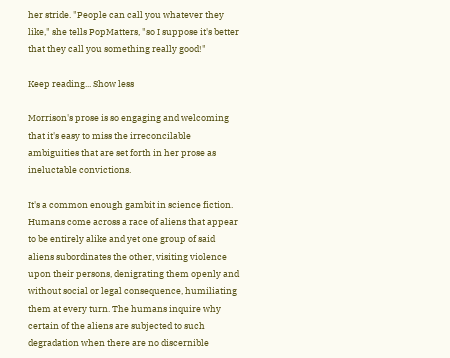her stride. "People can call you whatever they like," she tells PopMatters, "so I suppose it's better that they call you something really good!"

Keep reading... Show less

Morrison's prose is so engaging and welcoming that it's easy to miss the irreconcilable ambiguities that are set forth in her prose as ineluctable convictions.

It's a common enough gambit in science fiction. Humans come across a race of aliens that appear to be entirely alike and yet one group of said aliens subordinates the other, visiting violence upon their persons, denigrating them openly and without social or legal consequence, humiliating them at every turn. The humans inquire why certain of the aliens are subjected to such degradation when there are no discernible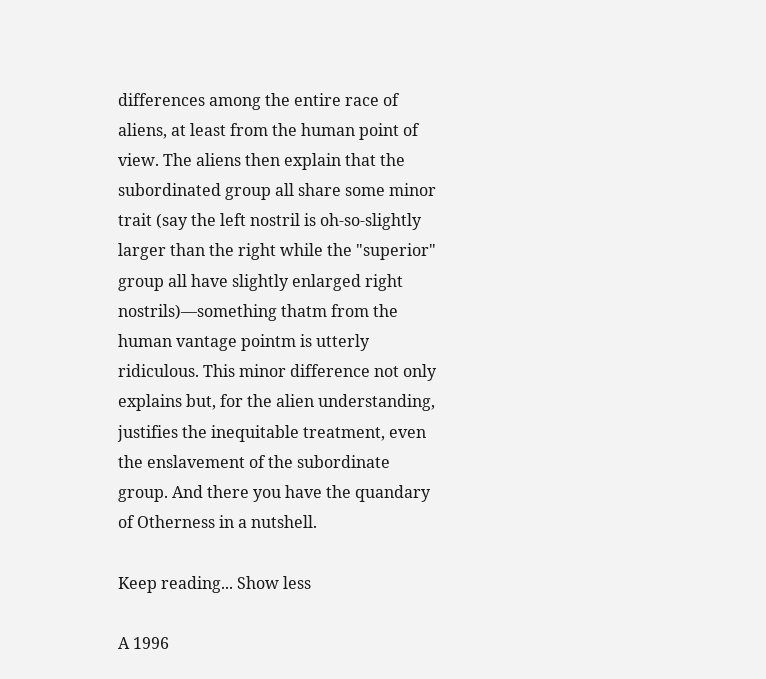differences among the entire race of aliens, at least from the human point of view. The aliens then explain that the subordinated group all share some minor trait (say the left nostril is oh-so-slightly larger than the right while the "superior" group all have slightly enlarged right nostrils)—something thatm from the human vantage pointm is utterly ridiculous. This minor difference not only explains but, for the alien understanding, justifies the inequitable treatment, even the enslavement of the subordinate group. And there you have the quandary of Otherness in a nutshell.

Keep reading... Show less

A 1996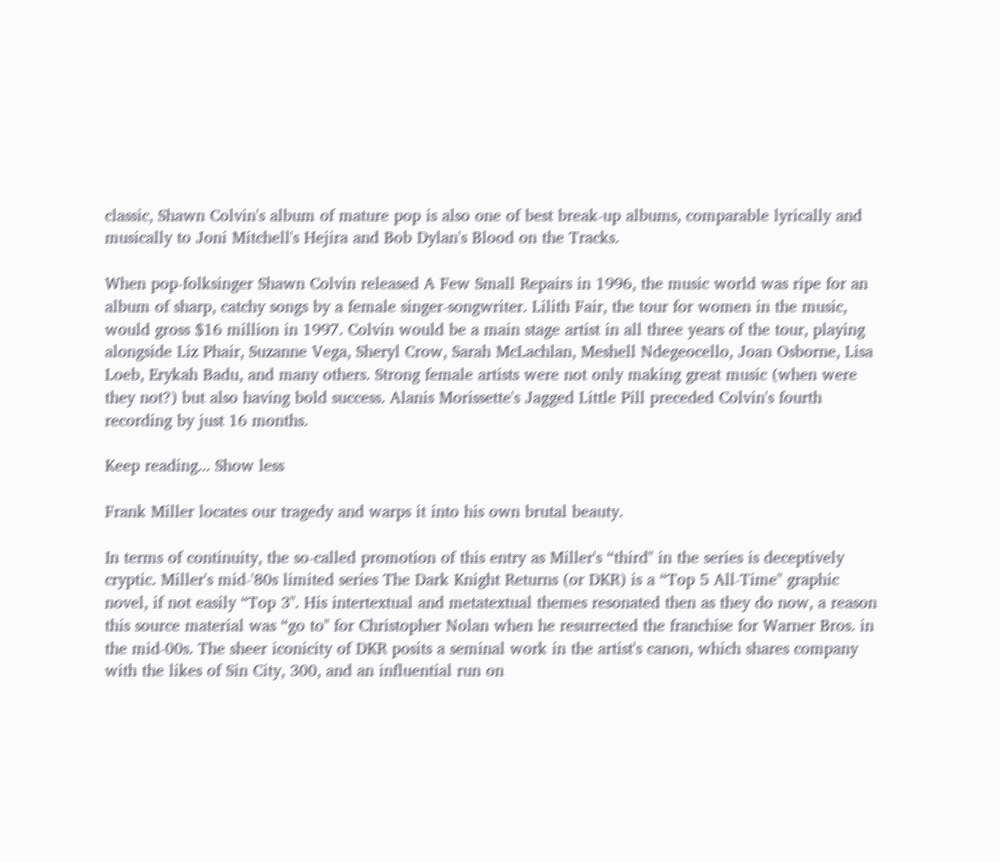classic, Shawn Colvin's album of mature pop is also one of best break-up albums, comparable lyrically and musically to Joni Mitchell's Hejira and Bob Dylan's Blood on the Tracks.

When pop-folksinger Shawn Colvin released A Few Small Repairs in 1996, the music world was ripe for an album of sharp, catchy songs by a female singer-songwriter. Lilith Fair, the tour for women in the music, would gross $16 million in 1997. Colvin would be a main stage artist in all three years of the tour, playing alongside Liz Phair, Suzanne Vega, Sheryl Crow, Sarah McLachlan, Meshell Ndegeocello, Joan Osborne, Lisa Loeb, Erykah Badu, and many others. Strong female artists were not only making great music (when were they not?) but also having bold success. Alanis Morissette's Jagged Little Pill preceded Colvin's fourth recording by just 16 months.

Keep reading... Show less

Frank Miller locates our tragedy and warps it into his own brutal beauty.

In terms of continuity, the so-called promotion of this entry as Miller's “third" in the series is deceptively cryptic. Miller's mid-'80s limited series The Dark Knight Returns (or DKR) is a “Top 5 All-Time" graphic novel, if not easily “Top 3". His intertextual and metatextual themes resonated then as they do now, a reason this source material was “go to" for Christopher Nolan when he resurrected the franchise for Warner Bros. in the mid-00s. The sheer iconicity of DKR posits a seminal work in the artist's canon, which shares company with the likes of Sin City, 300, and an influential run on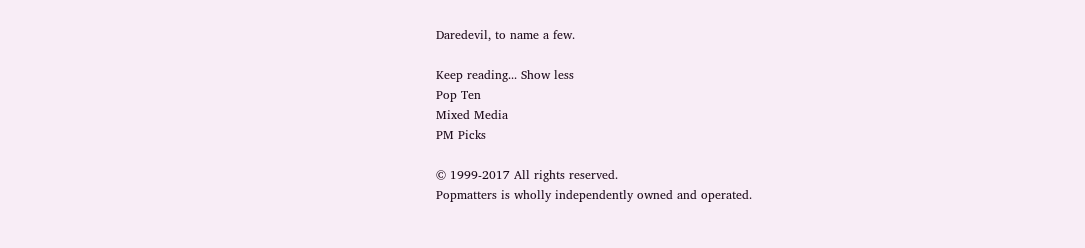Daredevil, to name a few.

Keep reading... Show less
Pop Ten
Mixed Media
PM Picks

© 1999-2017 All rights reserved.
Popmatters is wholly independently owned and operated.